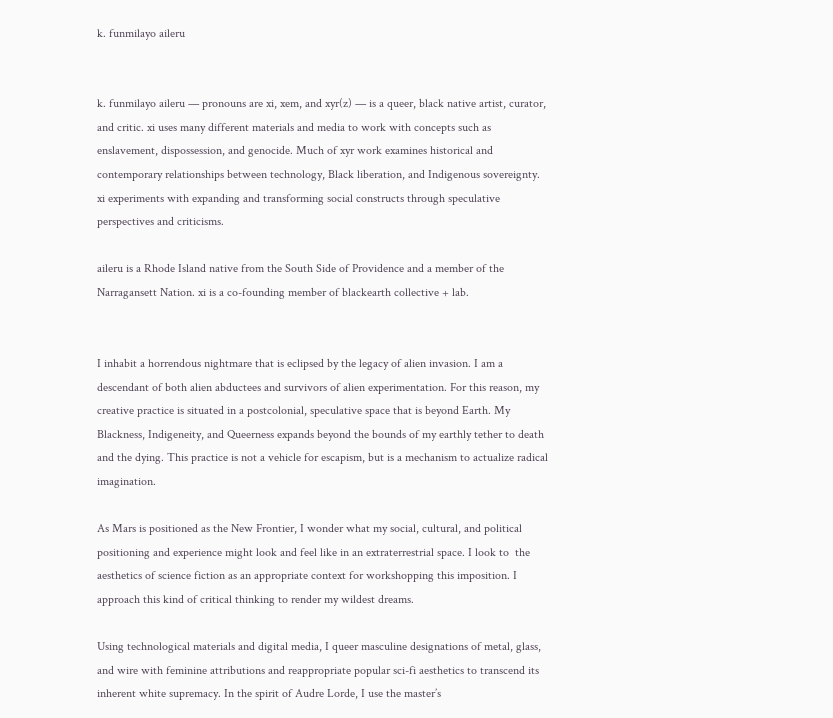k. funmilayo aileru


k. funmilayo aileru — pronouns are xi, xem, and xyr(z) — is a queer, black native artist, curator, and critic. xi uses many different materials and media to work with concepts such as enslavement, dispossession, and genocide. Much of xyr work examines historical and contemporary relationships between technology, Black liberation, and Indigenous sovereignty. xi experiments with expanding and transforming social constructs through speculative perspectives and criticisms.

aileru is a Rhode Island native from the South Side of Providence and a member of the Narragansett Nation. xi is a co-founding member of blackearth collective + lab.


I inhabit a horrendous nightmare that is eclipsed by the legacy of alien invasion. I am a descendant of both alien abductees and survivors of alien experimentation. For this reason, my creative practice is situated in a postcolonial, speculative space that is beyond Earth. My Blackness, Indigeneity, and Queerness expands beyond the bounds of my earthly tether to death and the dying. This practice is not a vehicle for escapism, but is a mechanism to actualize radical imagination.

As Mars is positioned as the New Frontier, I wonder what my social, cultural, and political positioning and experience might look and feel like in an extraterrestrial space. I look to  the aesthetics of science fiction as an appropriate context for workshopping this imposition. I approach this kind of critical thinking to render my wildest dreams.

Using technological materials and digital media, I queer masculine designations of metal, glass, and wire with feminine attributions and reappropriate popular sci-fi aesthetics to transcend its inherent white supremacy. In the spirit of Audre Lorde, I use the master’s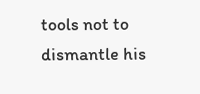tools not to dismantle his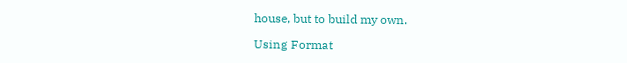house, but to build my own.

Using Format